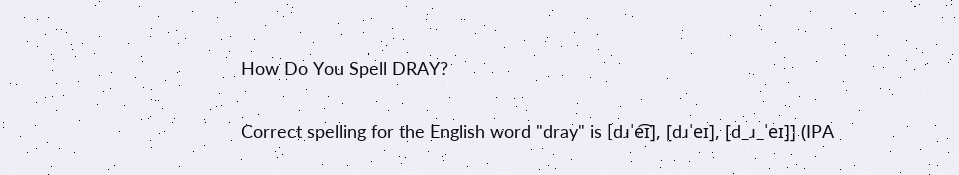How Do You Spell DRAY?

Correct spelling for the English word "dray" is [dɹˈe͡ɪ], [dɹˈeɪ], [d_ɹ_ˈeɪ]] (IPA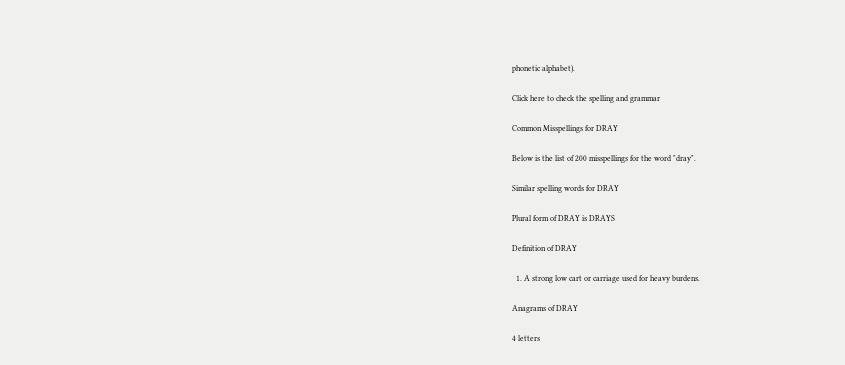phonetic alphabet).

Click here to check the spelling and grammar

Common Misspellings for DRAY

Below is the list of 200 misspellings for the word "dray".

Similar spelling words for DRAY

Plural form of DRAY is DRAYS

Definition of DRAY

  1. A strong low cart or carriage used for heavy burdens.

Anagrams of DRAY

4 letters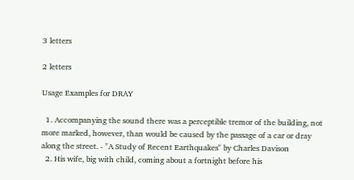3 letters

2 letters

Usage Examples for DRAY

  1. Accompanying the sound there was a perceptible tremor of the building, not more marked, however, than would be caused by the passage of a car or dray along the street. - "A Study of Recent Earthquakes" by Charles Davison
  2. His wife, big with child, coming about a fortnight before his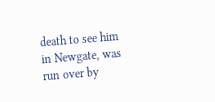death to see him in Newgate, was run over by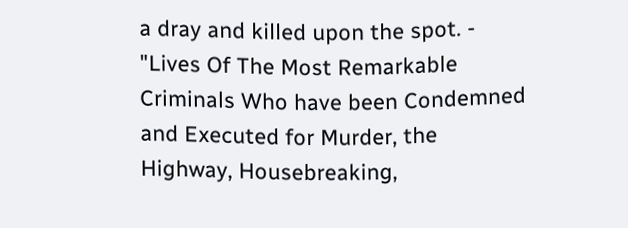a dray and killed upon the spot. - "Lives Of The Most Remarkable Criminals Who have been Condemned and Executed for Murder, the Highway, Housebreaking,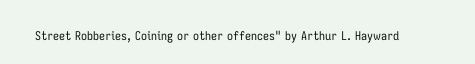Street Robberies, Coining or other offences" by Arthur L. Hayward